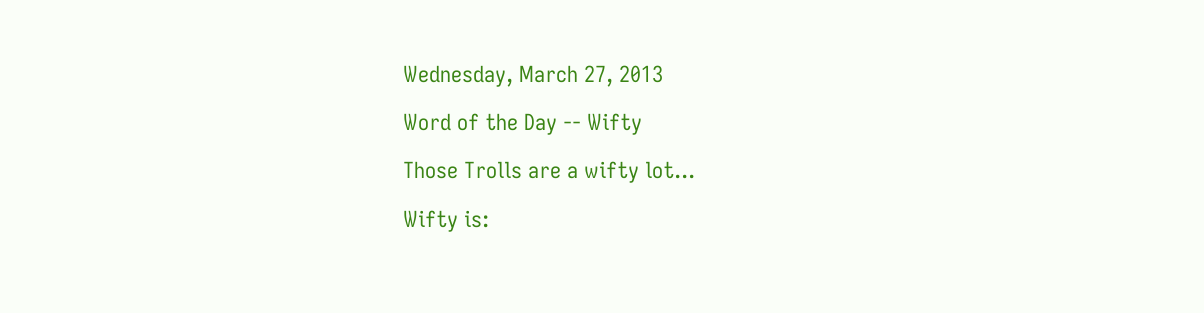Wednesday, March 27, 2013

Word of the Day -- Wifty

Those Trolls are a wifty lot...

Wifty is: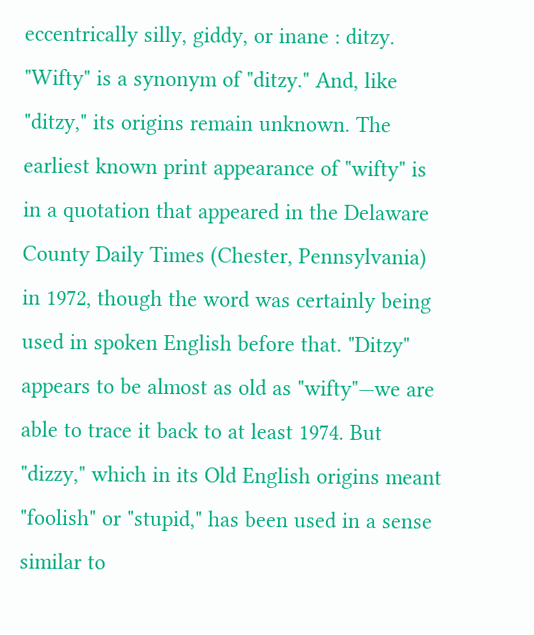eccentrically silly, giddy, or inane : ditzy.
"Wifty" is a synonym of "ditzy." And, like "ditzy," its origins remain unknown. The earliest known print appearance of "wifty" is in a quotation that appeared in the Delaware County Daily Times (Chester, Pennsylvania) in 1972, though the word was certainly being used in spoken English before that. "Ditzy" appears to be almost as old as "wifty"—we are able to trace it back to at least 1974. But "dizzy," which in its Old English origins meant "foolish" or "stupid," has been used in a sense similar to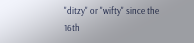"ditzy" or "wifty" since the 16th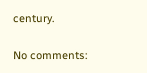century.

No comments: